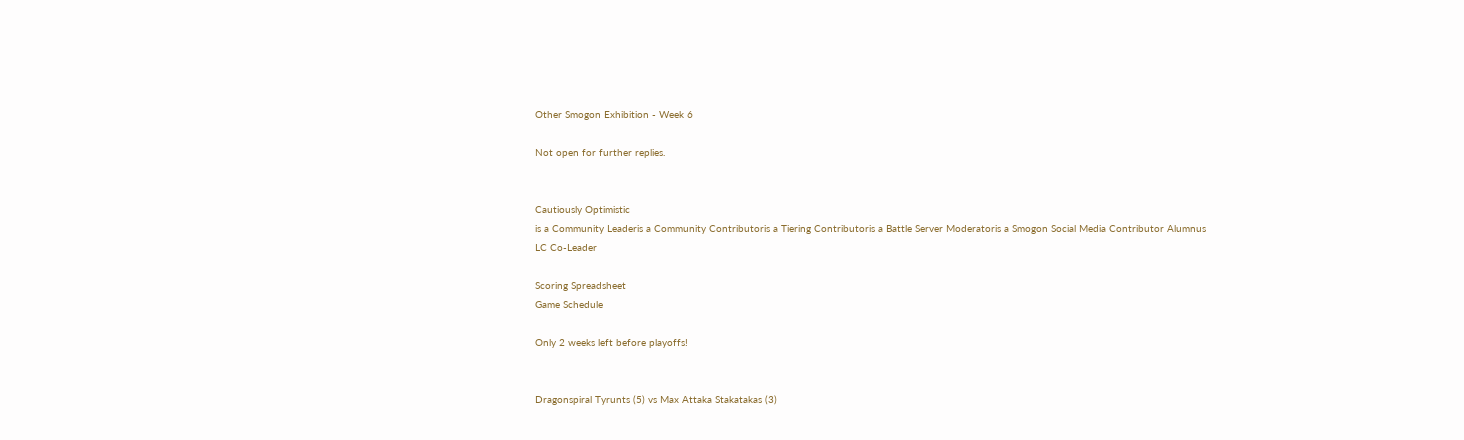Other Smogon Exhibition - Week 6

Not open for further replies.


Cautiously Optimistic
is a Community Leaderis a Community Contributoris a Tiering Contributoris a Battle Server Moderatoris a Smogon Social Media Contributor Alumnus
LC Co-Leader

Scoring Spreadsheet
Game Schedule

Only 2 weeks left before playoffs!


Dragonspiral Tyrunts (5) vs Max Attaka Stakatakas (3)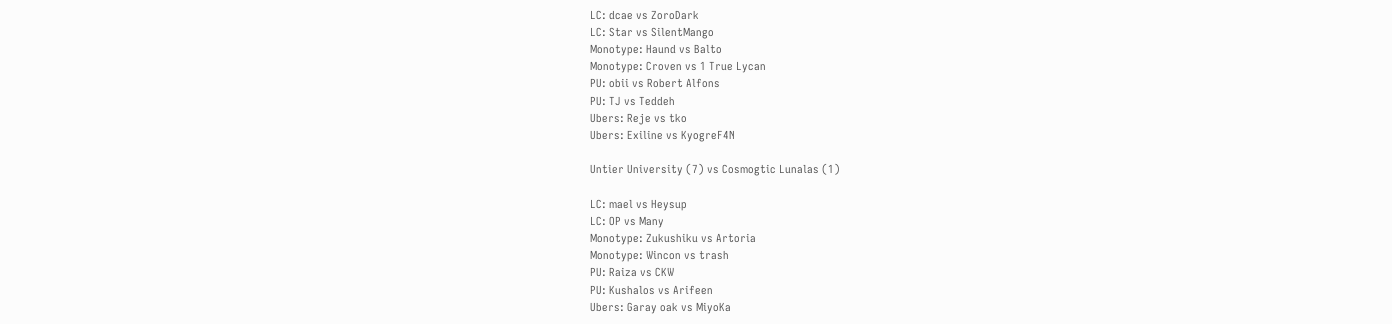LC: dcae vs ZoroDark
LC: Star vs SilentMango
Monotype: Haund vs Balto
Monotype: Croven vs 1 True Lycan
PU: obii vs Robert Alfons
PU: TJ vs Teddeh
Ubers: Reje vs tko
Ubers: Exiline vs KyogreF4N

Untier University (7) vs Cosmogtic Lunalas (1)

LC: mael vs Heysup
LC: OP vs Many
Monotype: Zukushiku vs Artoria
Monotype: Wincon vs trash
PU: Raiza vs CKW
PU: Kushalos vs Arifeen
Ubers: Garay oak vs MiyoKa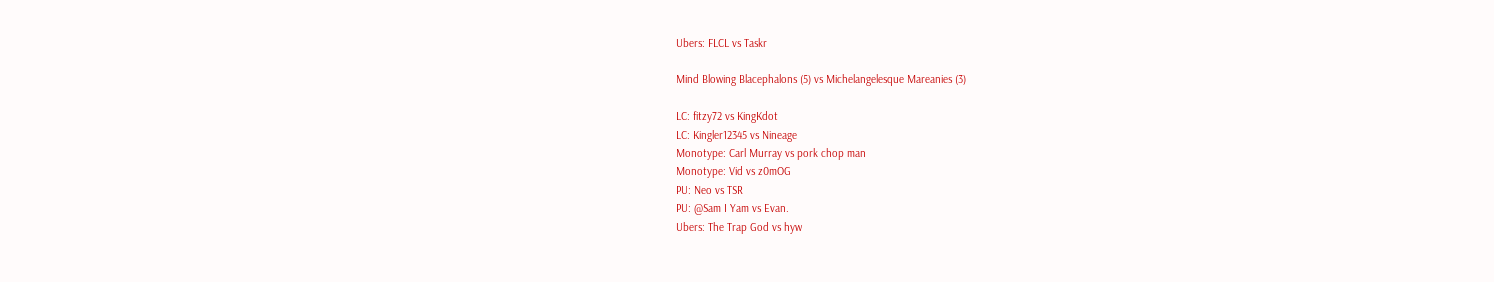Ubers: FLCL vs Taskr

Mind Blowing Blacephalons (5) vs Michelangelesque Mareanies (3)

LC: fitzy72 vs KingKdot
LC: Kingler12345 vs Nineage
Monotype: Carl Murray vs pork chop man
Monotype: Vid vs z0mOG
PU: Neo vs TSR
PU: @Sam I Yam vs Evan.
Ubers: The Trap God vs hyw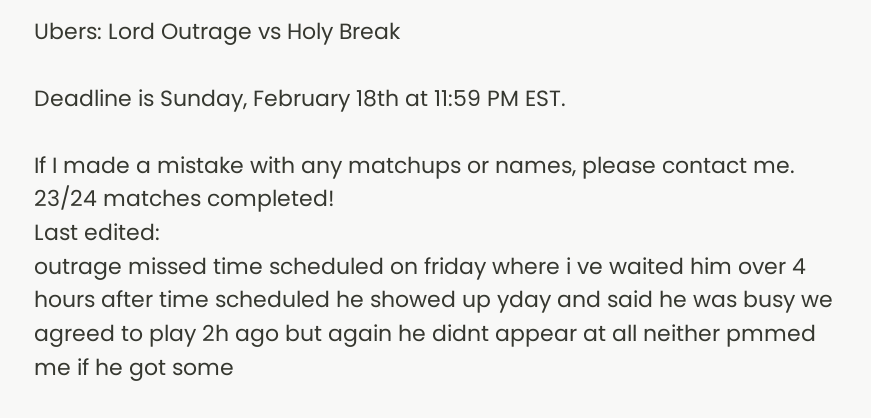Ubers: Lord Outrage vs Holy Break

Deadline is Sunday, February 18th at 11:59 PM EST.

If I made a mistake with any matchups or names, please contact me.
23/24 matches completed!
Last edited:
outrage missed time scheduled on friday where i ve waited him over 4 hours after time scheduled he showed up yday and said he was busy we agreed to play 2h ago but again he didnt appear at all neither pmmed me if he got some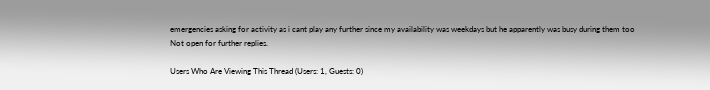emergencies asking for activity as i cant play any further since my availability was weekdays but he apparently was busy during them too
Not open for further replies.

Users Who Are Viewing This Thread (Users: 1, Guests: 0)